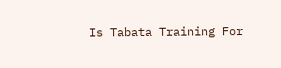Is Tabata Training For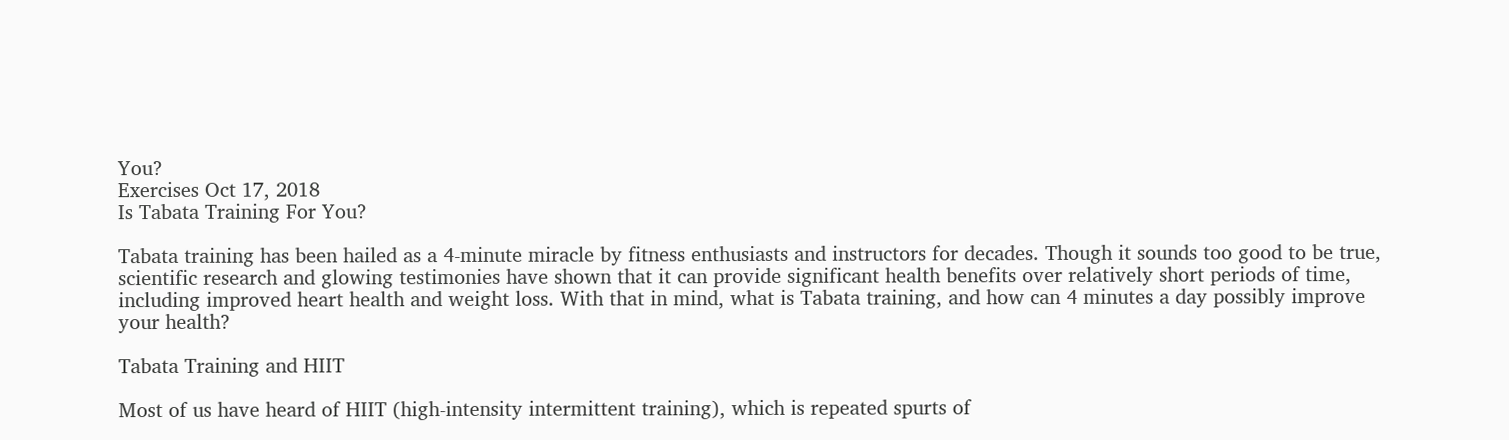You?
Exercises Oct 17, 2018
Is Tabata Training For You?

Tabata training has been hailed as a 4-minute miracle by fitness enthusiasts and instructors for decades. Though it sounds too good to be true, scientific research and glowing testimonies have shown that it can provide significant health benefits over relatively short periods of time, including improved heart health and weight loss. With that in mind, what is Tabata training, and how can 4 minutes a day possibly improve your health?

Tabata Training and HIIT

Most of us have heard of HIIT (high-intensity intermittent training), which is repeated spurts of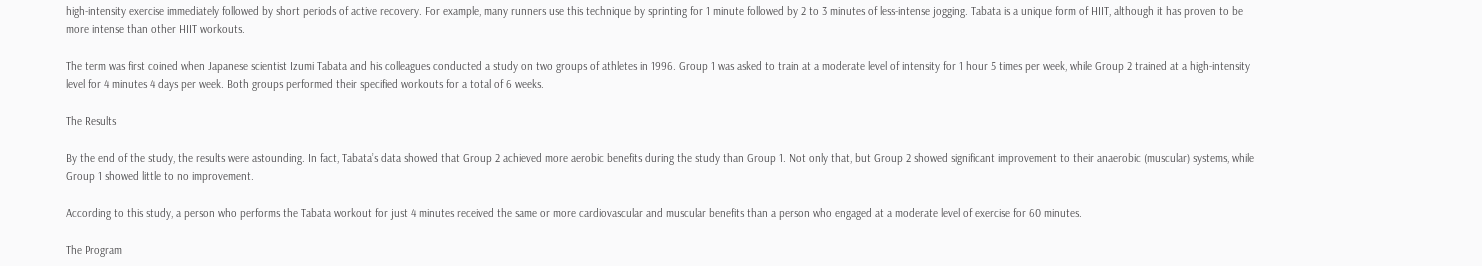high-intensity exercise immediately followed by short periods of active recovery. For example, many runners use this technique by sprinting for 1 minute followed by 2 to 3 minutes of less-intense jogging. Tabata is a unique form of HIIT, although it has proven to be more intense than other HIIT workouts.

The term was first coined when Japanese scientist Izumi Tabata and his colleagues conducted a study on two groups of athletes in 1996. Group 1 was asked to train at a moderate level of intensity for 1 hour 5 times per week, while Group 2 trained at a high-intensity level for 4 minutes 4 days per week. Both groups performed their specified workouts for a total of 6 weeks.

The Results

By the end of the study, the results were astounding. In fact, Tabata’s data showed that Group 2 achieved more aerobic benefits during the study than Group 1. Not only that, but Group 2 showed significant improvement to their anaerobic (muscular) systems, while Group 1 showed little to no improvement.

According to this study, a person who performs the Tabata workout for just 4 minutes received the same or more cardiovascular and muscular benefits than a person who engaged at a moderate level of exercise for 60 minutes.

The Program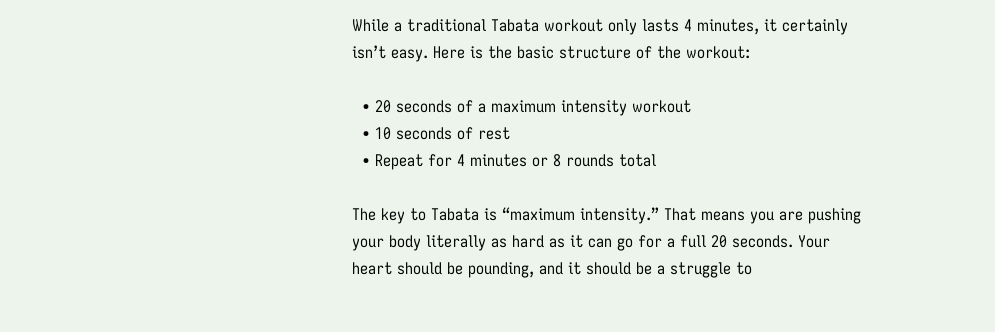While a traditional Tabata workout only lasts 4 minutes, it certainly isn’t easy. Here is the basic structure of the workout:

  • 20 seconds of a maximum intensity workout
  • 10 seconds of rest
  • Repeat for 4 minutes or 8 rounds total

The key to Tabata is “maximum intensity.” That means you are pushing your body literally as hard as it can go for a full 20 seconds. Your heart should be pounding, and it should be a struggle to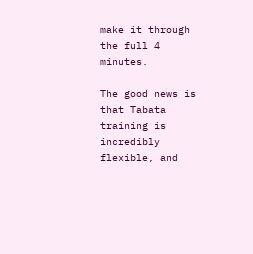make it through the full 4 minutes.

The good news is that Tabata training is incredibly flexible, and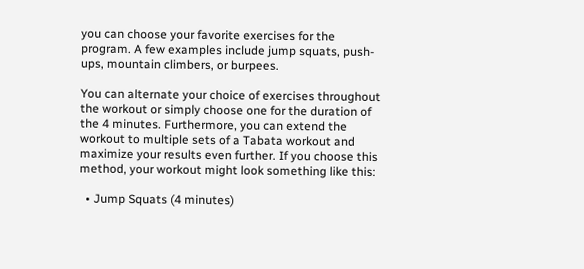you can choose your favorite exercises for the program. A few examples include jump squats, push-ups, mountain climbers, or burpees.

You can alternate your choice of exercises throughout the workout or simply choose one for the duration of the 4 minutes. Furthermore, you can extend the workout to multiple sets of a Tabata workout and maximize your results even further. If you choose this method, your workout might look something like this:

  • Jump Squats (4 minutes)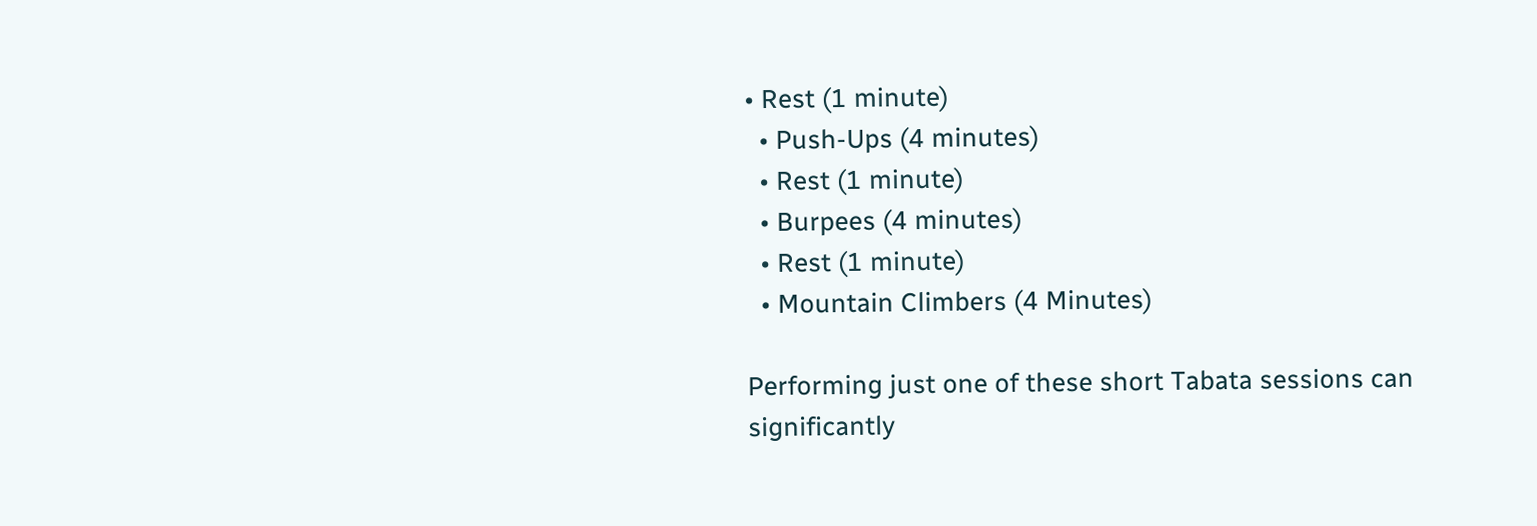• Rest (1 minute)
  • Push-Ups (4 minutes)
  • Rest (1 minute)
  • Burpees (4 minutes)
  • Rest (1 minute)
  • Mountain Climbers (4 Minutes)

Performing just one of these short Tabata sessions can significantly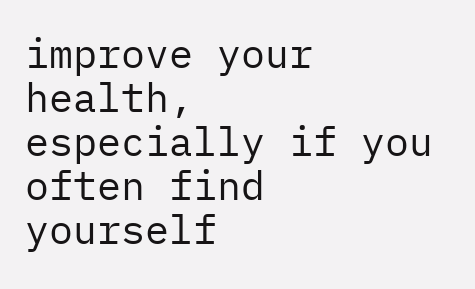improve your health, especially if you often find yourself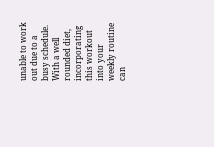unable to work out due to a busy schedule. With a well rounded diet, incorporating this workout into your weekly routine can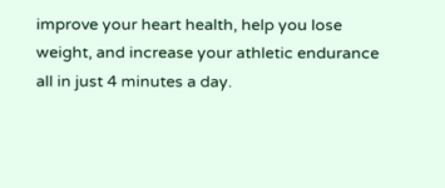improve your heart health, help you lose weight, and increase your athletic endurance all in just 4 minutes a day.